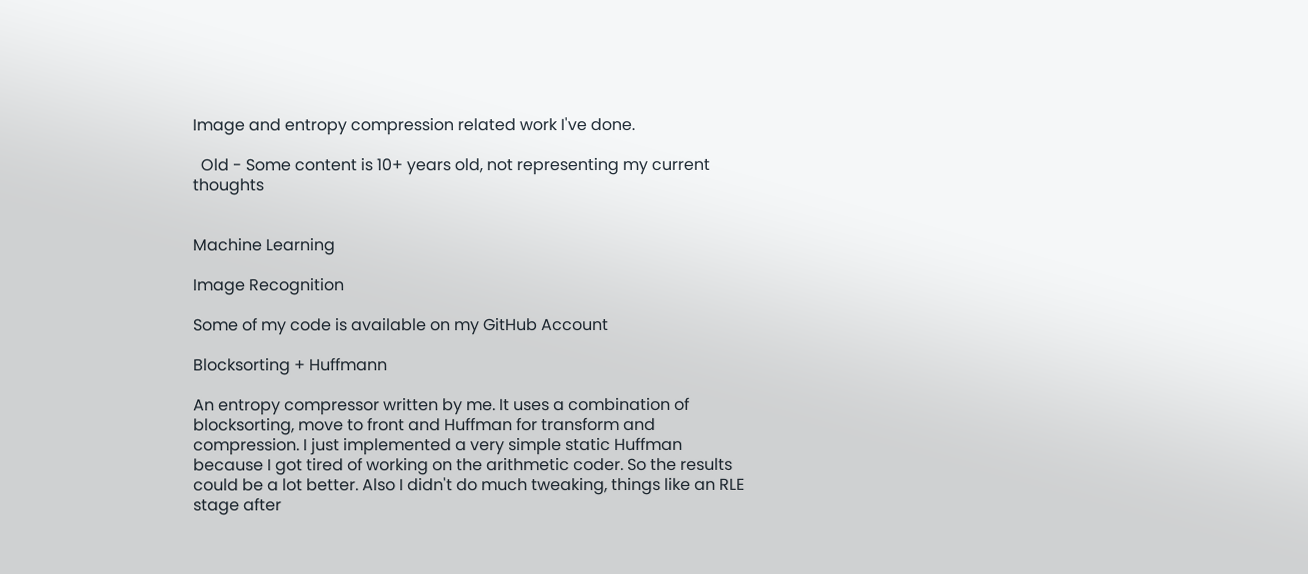Image and entropy compression related work I've done.

  Old - Some content is 10+ years old, not representing my current thoughts


Machine Learning

Image Recognition

Some of my code is available on my GitHub Account

Blocksorting + Huffmann

An entropy compressor written by me. It uses a combination of blocksorting, move to front and Huffman for transform and compression. I just implemented a very simple static Huffman because I got tired of working on the arithmetic coder. So the results could be a lot better. Also I didn't do much tweaking, things like an RLE stage after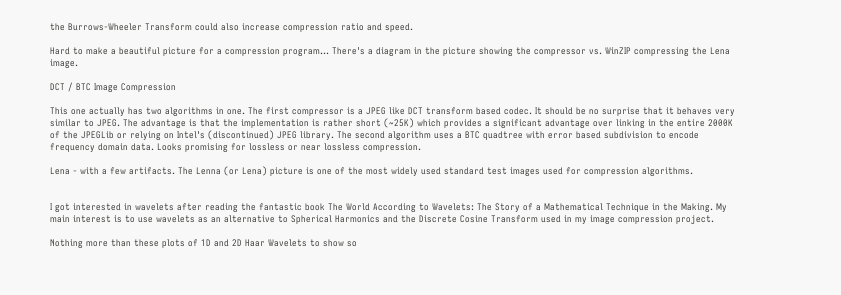the Burrows-Wheeler Transform could also increase compression ratio and speed.

Hard to make a beautiful picture for a compression program... There's a diagram in the picture showing the compressor vs. WinZIP compressing the Lena image.

DCT / BTC Image Compression

This one actually has two algorithms in one. The first compressor is a JPEG like DCT transform based codec. It should be no surprise that it behaves very similar to JPEG. The advantage is that the implementation is rather short (~25K) which provides a significant advantage over linking in the entire 2000K of the JPEGLib or relying on Intel's (discontinued) JPEG library. The second algorithm uses a BTC quadtree with error based subdivision to encode frequency domain data. Looks promising for lossless or near lossless compression.

Lena - with a few artifacts. The Lenna (or Lena) picture is one of the most widely used standard test images used for compression algorithms.


I got interested in wavelets after reading the fantastic book The World According to Wavelets: The Story of a Mathematical Technique in the Making. My main interest is to use wavelets as an alternative to Spherical Harmonics and the Discrete Cosine Transform used in my image compression project.

Nothing more than these plots of 1D and 2D Haar Wavelets to show so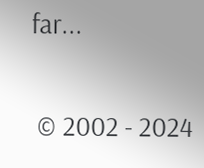far...

 © 2002 - 2024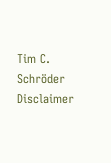Tim C. Schröder Disclaimer